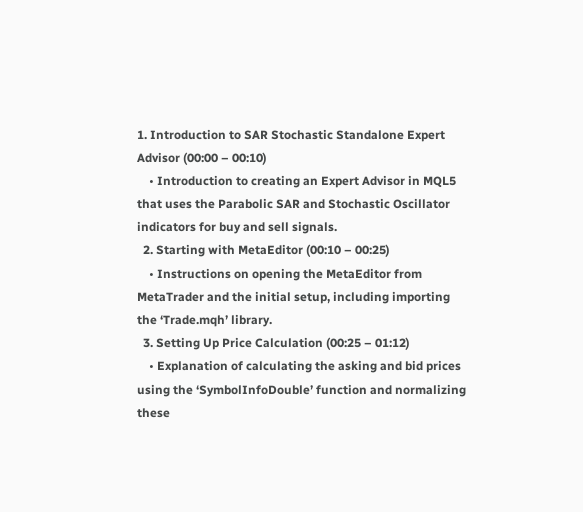1. Introduction to SAR Stochastic Standalone Expert Advisor (00:00 – 00:10)
    • Introduction to creating an Expert Advisor in MQL5 that uses the Parabolic SAR and Stochastic Oscillator indicators for buy and sell signals.
  2. Starting with MetaEditor (00:10 – 00:25)
    • Instructions on opening the MetaEditor from MetaTrader and the initial setup, including importing the ‘Trade.mqh’ library.
  3. Setting Up Price Calculation (00:25 – 01:12)
    • Explanation of calculating the asking and bid prices using the ‘SymbolInfoDouble’ function and normalizing these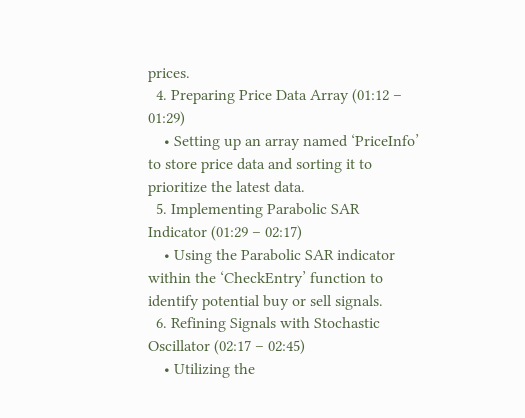prices.
  4. Preparing Price Data Array (01:12 – 01:29)
    • Setting up an array named ‘PriceInfo’ to store price data and sorting it to prioritize the latest data.
  5. Implementing Parabolic SAR Indicator (01:29 – 02:17)
    • Using the Parabolic SAR indicator within the ‘CheckEntry’ function to identify potential buy or sell signals.
  6. Refining Signals with Stochastic Oscillator (02:17 – 02:45)
    • Utilizing the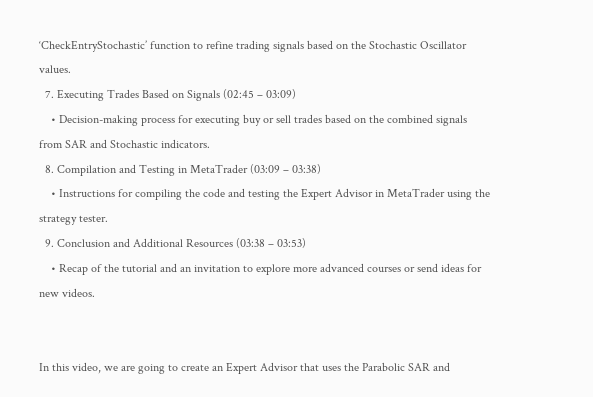‘CheckEntryStochastic’ function to refine trading signals based on the Stochastic Oscillator values.
  7. Executing Trades Based on Signals (02:45 – 03:09)
    • Decision-making process for executing buy or sell trades based on the combined signals from SAR and Stochastic indicators.
  8. Compilation and Testing in MetaTrader (03:09 – 03:38)
    • Instructions for compiling the code and testing the Expert Advisor in MetaTrader using the strategy tester.
  9. Conclusion and Additional Resources (03:38 – 03:53)
    • Recap of the tutorial and an invitation to explore more advanced courses or send ideas for new videos.


In this video, we are going to create an Expert Advisor that uses the Parabolic SAR and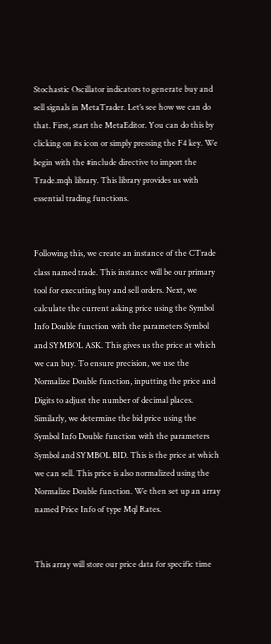Stochastic Oscillator indicators to generate buy and sell signals in MetaTrader. Let’s see how we can do that. First, start the MetaEditor. You can do this by clicking on its icon or simply pressing the F4 key. We begin with the #include directive to import the Trade.mqh library. This library provides us with essential trading functions.


Following this, we create an instance of the CTrade class named trade. This instance will be our primary tool for executing buy and sell orders. Next, we calculate the current asking price using the Symbol Info Double function with the parameters Symbol and SYMBOL ASK. This gives us the price at which we can buy. To ensure precision, we use the Normalize Double function, inputting the price and Digits to adjust the number of decimal places. Similarly, we determine the bid price using the Symbol Info Double function with the parameters Symbol and SYMBOL BID. This is the price at which we can sell. This price is also normalized using the Normalize Double function. We then set up an array named Price Info of type Mql Rates.


This array will store our price data for specific time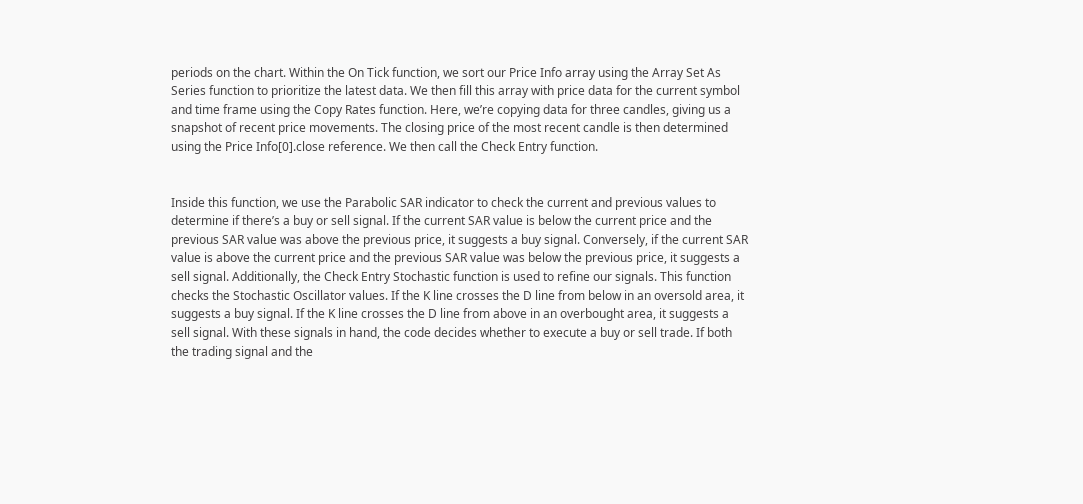periods on the chart. Within the On Tick function, we sort our Price Info array using the Array Set As Series function to prioritize the latest data. We then fill this array with price data for the current symbol and time frame using the Copy Rates function. Here, we’re copying data for three candles, giving us a snapshot of recent price movements. The closing price of the most recent candle is then determined using the Price Info[0].close reference. We then call the Check Entry function.


Inside this function, we use the Parabolic SAR indicator to check the current and previous values to determine if there’s a buy or sell signal. If the current SAR value is below the current price and the previous SAR value was above the previous price, it suggests a buy signal. Conversely, if the current SAR value is above the current price and the previous SAR value was below the previous price, it suggests a sell signal. Additionally, the Check Entry Stochastic function is used to refine our signals. This function checks the Stochastic Oscillator values. If the K line crosses the D line from below in an oversold area, it suggests a buy signal. If the K line crosses the D line from above in an overbought area, it suggests a sell signal. With these signals in hand, the code decides whether to execute a buy or sell trade. If both the trading signal and the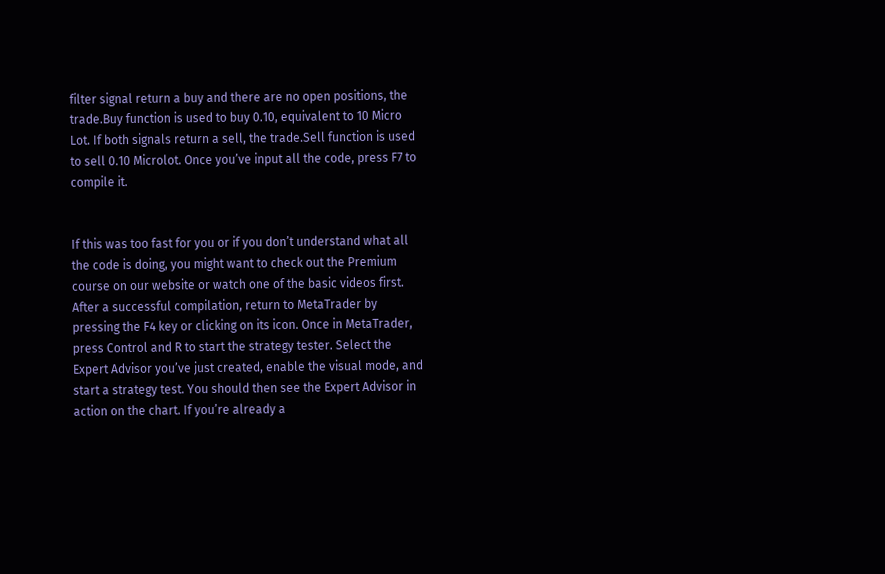filter signal return a buy and there are no open positions, the trade.Buy function is used to buy 0.10, equivalent to 10 Micro Lot. If both signals return a sell, the trade.Sell function is used to sell 0.10 Microlot. Once you’ve input all the code, press F7 to compile it.


If this was too fast for you or if you don’t understand what all the code is doing, you might want to check out the Premium course on our website or watch one of the basic videos first. After a successful compilation, return to MetaTrader by pressing the F4 key or clicking on its icon. Once in MetaTrader, press Control and R to start the strategy tester. Select the Expert Advisor you’ve just created, enable the visual mode, and start a strategy test. You should then see the Expert Advisor in action on the chart. If you’re already a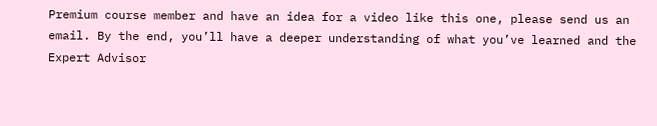Premium course member and have an idea for a video like this one, please send us an email. By the end, you’ll have a deeper understanding of what you’ve learned and the Expert Advisor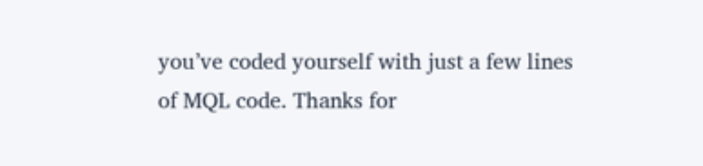you’ve coded yourself with just a few lines of MQL code. Thanks for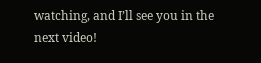watching, and I’ll see you in the next video!